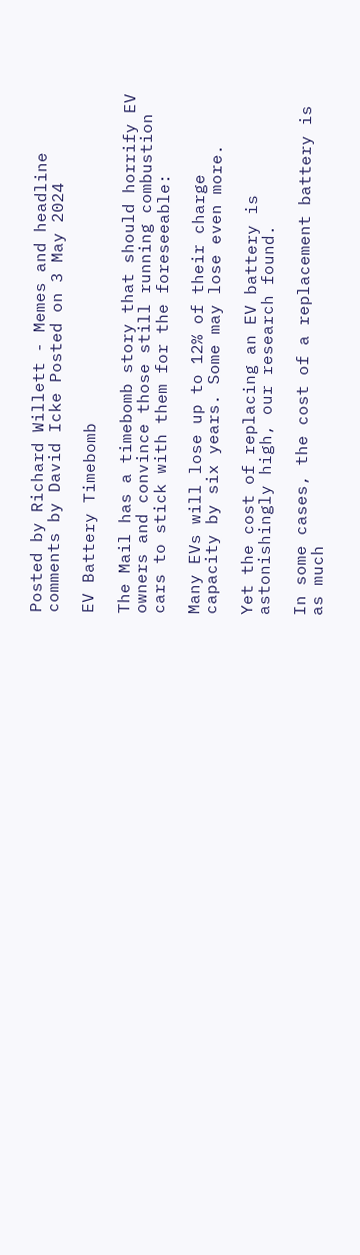Posted by Richard Willett - Memes and headline comments by David Icke Posted on 3 May 2024

EV Battery Timebomb

The Mail has a timebomb story that should horrify EV owners and convince those still running combustion cars to stick with them for the foreseeable:

Many EVs will lose up to 12% of their charge capacity by six years. Some may lose even more.

Yet the cost of replacing an EV battery is astonishingly high, our research found.

In some cases, the cost of a replacement battery is as much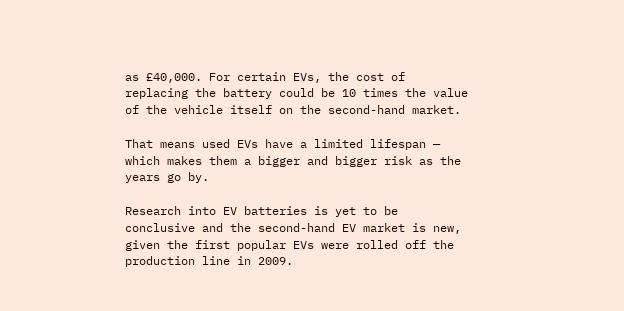as £40,000. For certain EVs, the cost of replacing the battery could be 10 times the value of the vehicle itself on the second-hand market.

That means used EVs have a limited lifespan — which makes them a bigger and bigger risk as the years go by.

Research into EV batteries is yet to be conclusive and the second-hand EV market is new, given the first popular EVs were rolled off the production line in 2009.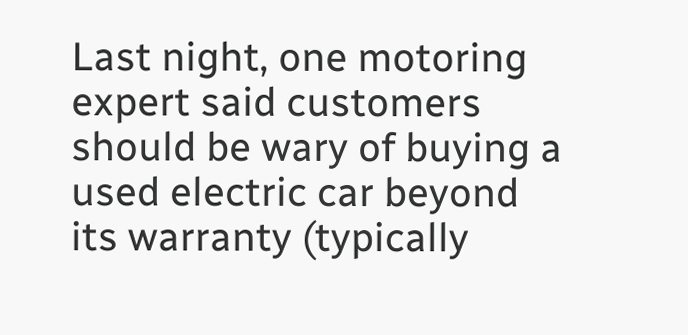Last night, one motoring expert said customers should be wary of buying a used electric car beyond its warranty (typically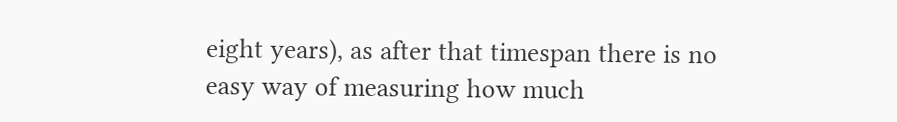eight years), as after that timespan there is no easy way of measuring how much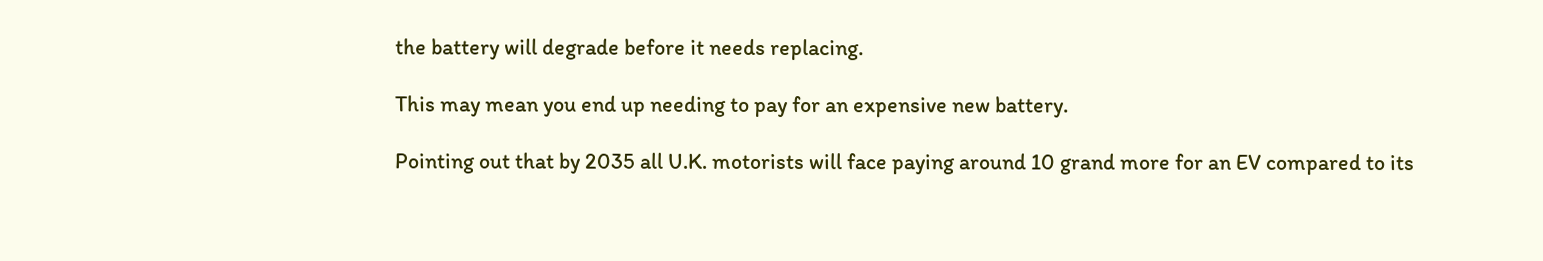the battery will degrade before it needs replacing.

This may mean you end up needing to pay for an expensive new battery.

Pointing out that by 2035 all U.K. motorists will face paying around 10 grand more for an EV compared to its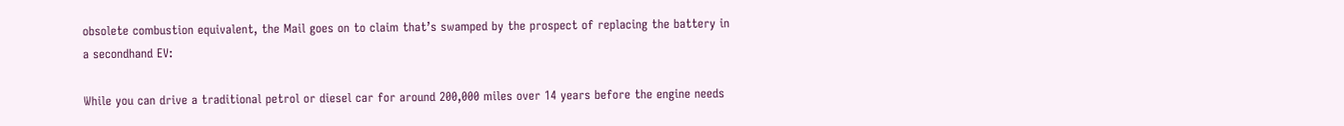obsolete combustion equivalent, the Mail goes on to claim that’s swamped by the prospect of replacing the battery in a secondhand EV:

While you can drive a traditional petrol or diesel car for around 200,000 miles over 14 years before the engine needs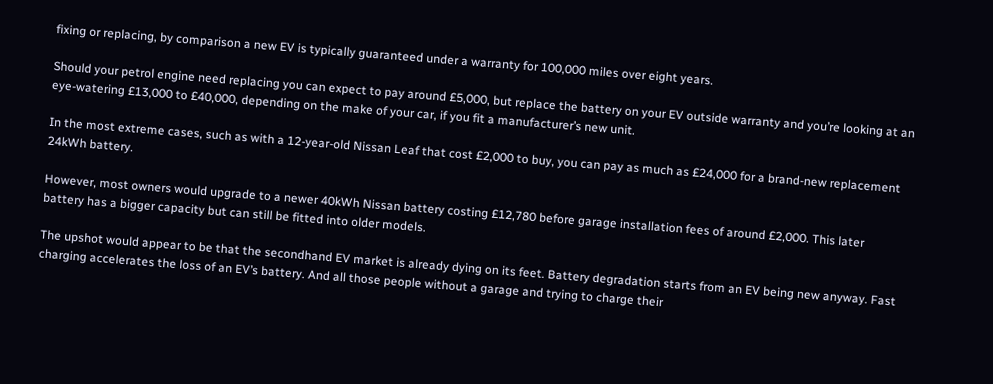fixing or replacing, by comparison a new EV is typically guaranteed under a warranty for 100,000 miles over eight years.

Should your petrol engine need replacing you can expect to pay around £5,000, but replace the battery on your EV outside warranty and you’re looking at an eye-watering £13,000 to £40,000, depending on the make of your car, if you fit a manufacturer’s new unit.

In the most extreme cases, such as with a 12-year-old Nissan Leaf that cost £2,000 to buy, you can pay as much as £24,000 for a brand-new replacement 24kWh battery.

However, most owners would upgrade to a newer 40kWh Nissan battery costing £12,780 before garage installation fees of around £2,000. This later battery has a bigger capacity but can still be fitted into older models.

The upshot would appear to be that the secondhand EV market is already dying on its feet. Battery degradation starts from an EV being new anyway. Fast charging accelerates the loss of an EV’s battery. And all those people without a garage and trying to charge their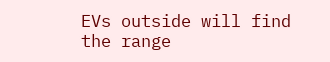EVs outside will find the range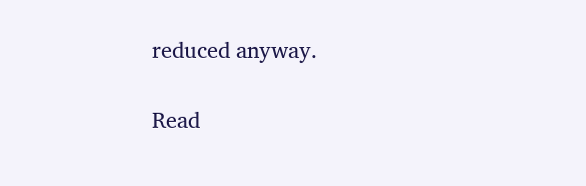reduced anyway.

Read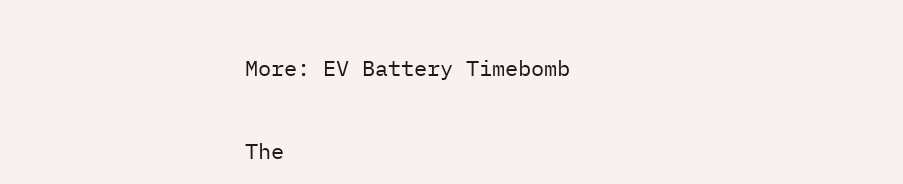More: EV Battery Timebomb

The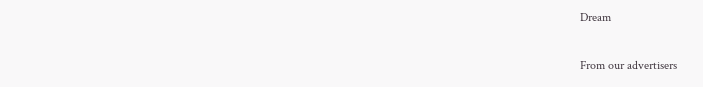Dream

From our advertisers